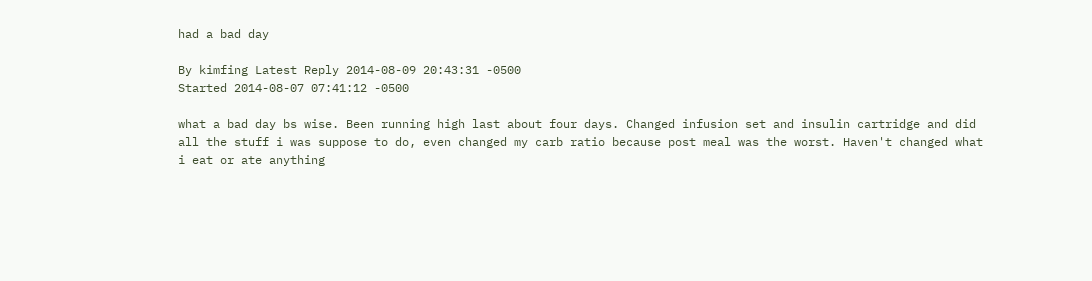had a bad day

By kimfing Latest Reply 2014-08-09 20:43:31 -0500
Started 2014-08-07 07:41:12 -0500

what a bad day bs wise. Been running high last about four days. Changed infusion set and insulin cartridge and did all the stuff i was suppose to do, even changed my carb ratio because post meal was the worst. Haven't changed what i eat or ate anything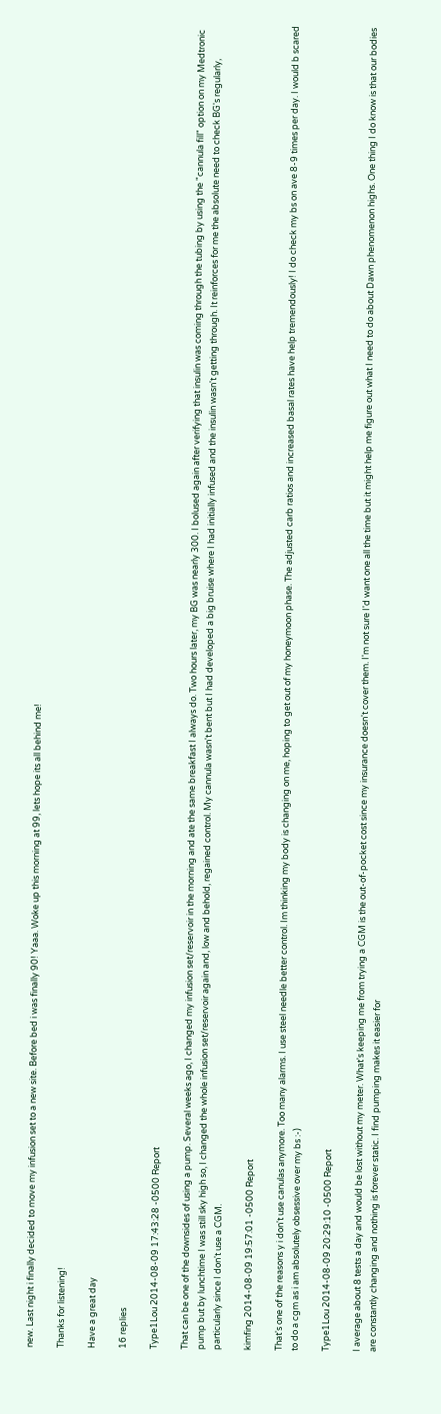new. Last night i finally decided to move my infusion set to a new site. Before bed i was finally 90! Yaaa. Woke up this morning at 99, lets hope its all behind me!

Thanks for listening!

Have a great day

16 replies

Type1Lou 2014-08-09 17:43:28 -0500 Report

That can be one of the downsides of using a pump. Several weeks ago, I changed my infusion set/reservoir in the morning and ate the same breakfast I always do. Two hours later, my BG was nearly 300. I bolused again after verifying that insulin was coming through the tubing by using the "cannula fill" option on my Medtronic pump but by lunchtime I was still sky high so, I changed the whole infusion set/reservoir again and, low and behold, regained control. My cannula wasn't bent but I had developed a big bruise where I had initially infused and the insulin wasn't getting through. It reinforces for me the absolute need to check BG's regularly, particularly since I don't use a CGM.

kimfing 2014-08-09 19:57:01 -0500 Report

That's one of the reasons y i don't use canulas anymore. Too many alarms. I use steel needle better control. Im thinking my body is changing on me, hoping to get out of my honeymoon phase. The adjusted carb ratios and increased basal rates have help tremendously! I do check my bs on ave 8-9 times per day. I would b scared to do a cgm as i am absolutely obsessive over my bs :-)

Type1Lou 2014-08-09 20:29:10 -0500 Report

I average about 8 tests a day and would be lost without my meter. What's keeping me from trying a CGM is the out-of-pocket cost since my insurance doesn't cover them. I'm not sure I'd want one all the time but it might help me figure out what I need to do about Dawn phenomenon highs. One thing I do know is that our bodies are constantly changing and nothing is forever static. I find pumping makes it easier for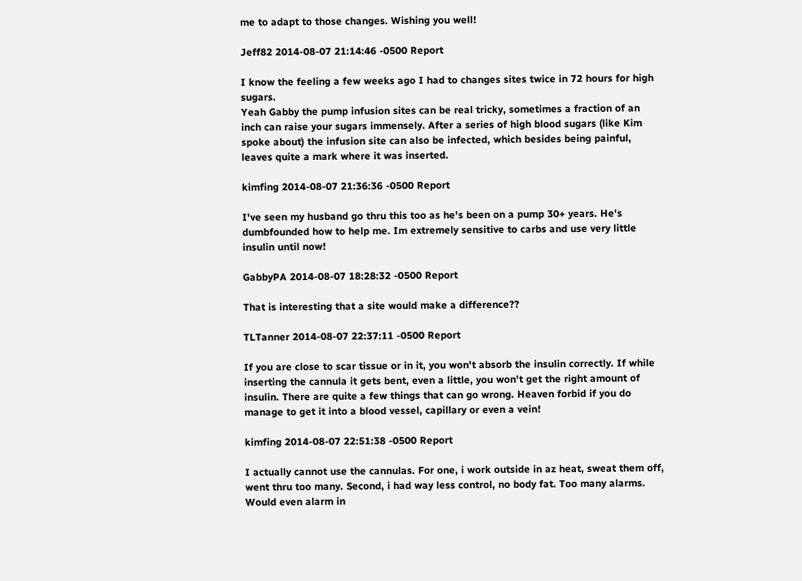me to adapt to those changes. Wishing you well!

Jeff82 2014-08-07 21:14:46 -0500 Report

I know the feeling a few weeks ago I had to changes sites twice in 72 hours for high sugars.
Yeah Gabby the pump infusion sites can be real tricky, sometimes a fraction of an inch can raise your sugars immensely. After a series of high blood sugars (like Kim spoke about) the infusion site can also be infected, which besides being painful, leaves quite a mark where it was inserted.

kimfing 2014-08-07 21:36:36 -0500 Report

I've seen my husband go thru this too as he's been on a pump 30+ years. He's dumbfounded how to help me. Im extremely sensitive to carbs and use very little insulin until now!

GabbyPA 2014-08-07 18:28:32 -0500 Report

That is interesting that a site would make a difference??

TLTanner 2014-08-07 22:37:11 -0500 Report

If you are close to scar tissue or in it, you won't absorb the insulin correctly. If while inserting the cannula it gets bent, even a little, you won't get the right amount of insulin. There are quite a few things that can go wrong. Heaven forbid if you do manage to get it into a blood vessel, capillary or even a vein!

kimfing 2014-08-07 22:51:38 -0500 Report

I actually cannot use the cannulas. For one, i work outside in az heat, sweat them off, went thru too many. Second, i had way less control, no body fat. Too many alarms. Would even alarm in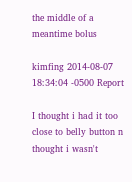the middle of a meantime bolus

kimfing 2014-08-07 18:34:04 -0500 Report

I thought i had it too close to belly button n thought i wasn't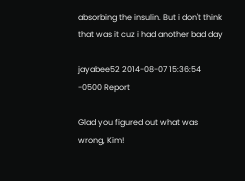absorbing the insulin. But i don't think that was it cuz i had another bad day

jayabee52 2014-08-07 15:36:54 -0500 Report

Glad you figured out what was wrong, Kim!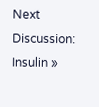Next Discussion: Insulin »